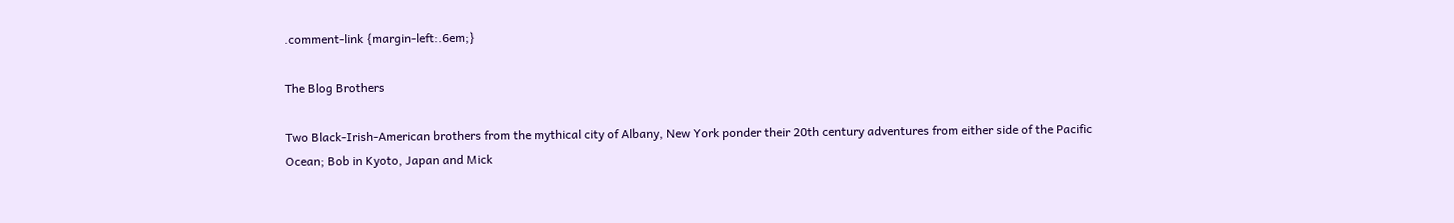.comment-link {margin-left:.6em;}

The Blog Brothers

Two Black-Irish-American brothers from the mythical city of Albany, New York ponder their 20th century adventures from either side of the Pacific Ocean; Bob in Kyoto, Japan and Mick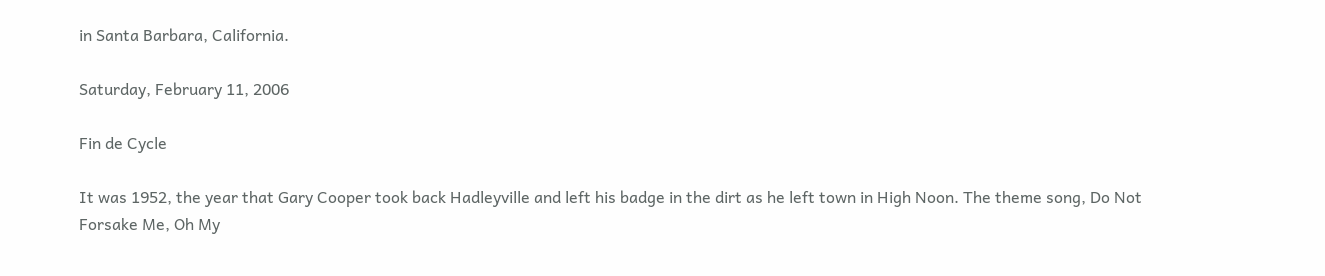in Santa Barbara, California.

Saturday, February 11, 2006

Fin de Cycle

It was 1952, the year that Gary Cooper took back Hadleyville and left his badge in the dirt as he left town in High Noon. The theme song, Do Not Forsake Me, Oh My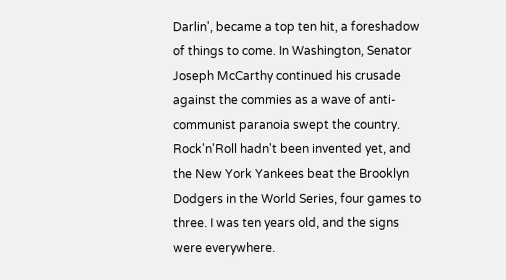Darlin', became a top ten hit, a foreshadow of things to come. In Washington, Senator Joseph McCarthy continued his crusade against the commies as a wave of anti-communist paranoia swept the country. Rock'n'Roll hadn't been invented yet, and the New York Yankees beat the Brooklyn Dodgers in the World Series, four games to three. I was ten years old, and the signs were everywhere.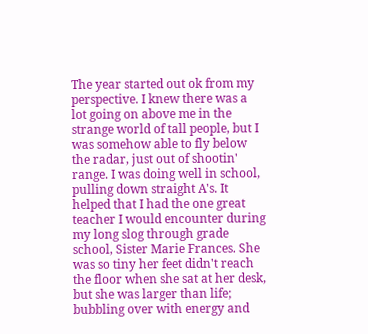The year started out ok from my perspective. I knew there was a lot going on above me in the strange world of tall people, but I was somehow able to fly below the radar, just out of shootin' range. I was doing well in school, pulling down straight A's. It helped that I had the one great teacher I would encounter during my long slog through grade school, Sister Marie Frances. She was so tiny her feet didn't reach the floor when she sat at her desk, but she was larger than life; bubbling over with energy and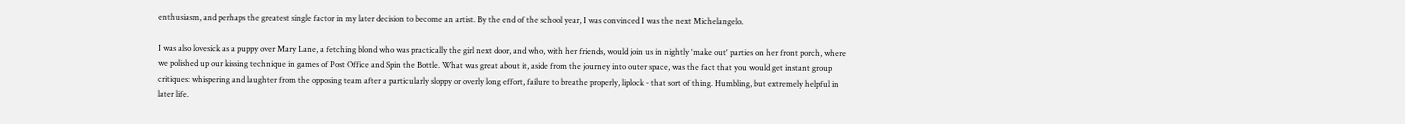enthusiasm, and perhaps the greatest single factor in my later decision to become an artist. By the end of the school year, I was convinced I was the next Michelangelo.

I was also lovesick as a puppy over Mary Lane, a fetching blond who was practically the girl next door, and who, with her friends, would join us in nightly 'make out' parties on her front porch, where we polished up our kissing technique in games of Post Office and Spin the Bottle. What was great about it, aside from the journey into outer space, was the fact that you would get instant group critiques: whispering and laughter from the opposing team after a particularly sloppy or overly long effort, failure to breathe properly, liplock - that sort of thing. Humbling, but extremely helpful in later life.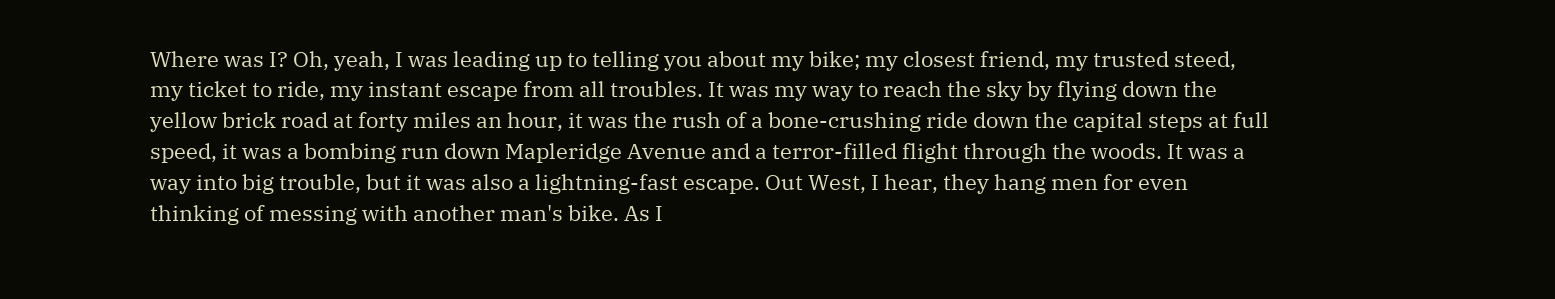Where was I? Oh, yeah, I was leading up to telling you about my bike; my closest friend, my trusted steed, my ticket to ride, my instant escape from all troubles. It was my way to reach the sky by flying down the yellow brick road at forty miles an hour, it was the rush of a bone-crushing ride down the capital steps at full speed, it was a bombing run down Mapleridge Avenue and a terror-filled flight through the woods. It was a way into big trouble, but it was also a lightning-fast escape. Out West, I hear, they hang men for even thinking of messing with another man's bike. As I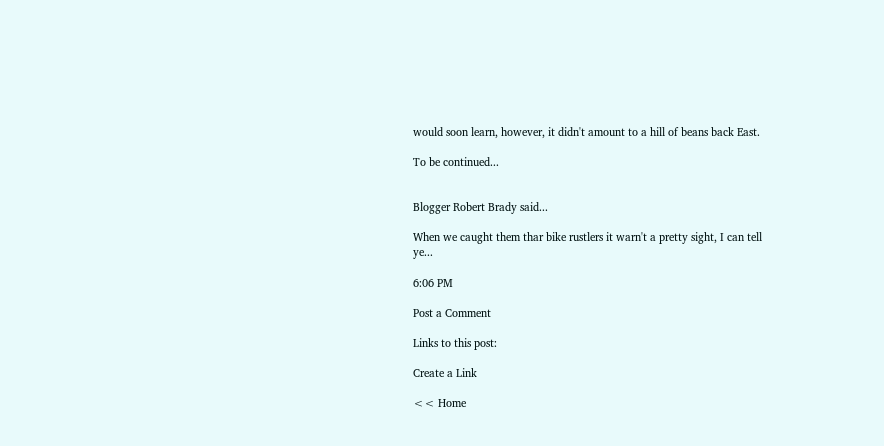would soon learn, however, it didn't amount to a hill of beans back East.

To be continued...


Blogger Robert Brady said...

When we caught them thar bike rustlers it warn't a pretty sight, I can tell ye...

6:06 PM

Post a Comment

Links to this post:

Create a Link

<< Home